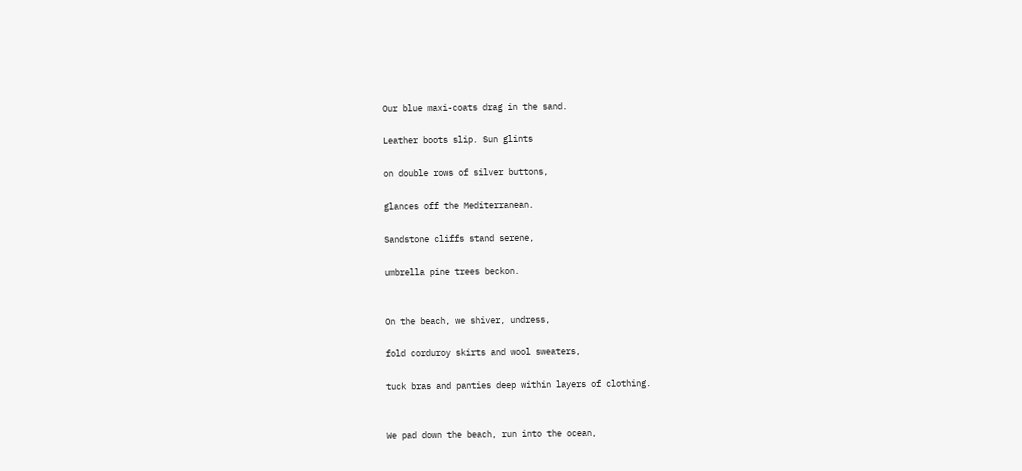Our blue maxi-coats drag in the sand.

Leather boots slip. Sun glints

on double rows of silver buttons,

glances off the Mediterranean.

Sandstone cliffs stand serene,

umbrella pine trees beckon.


On the beach, we shiver, undress,

fold corduroy skirts and wool sweaters,

tuck bras and panties deep within layers of clothing.


We pad down the beach, run into the ocean,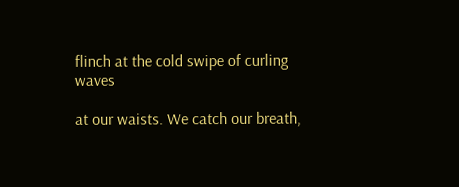flinch at the cold swipe of curling waves

at our waists. We catch our breath,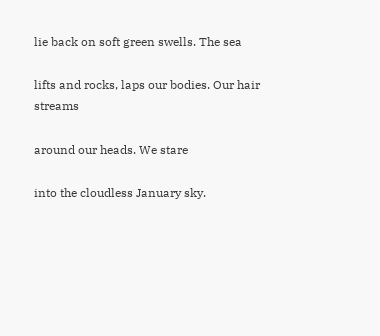lie back on soft green swells. The sea

lifts and rocks, laps our bodies. Our hair streams

around our heads. We stare

into the cloudless January sky.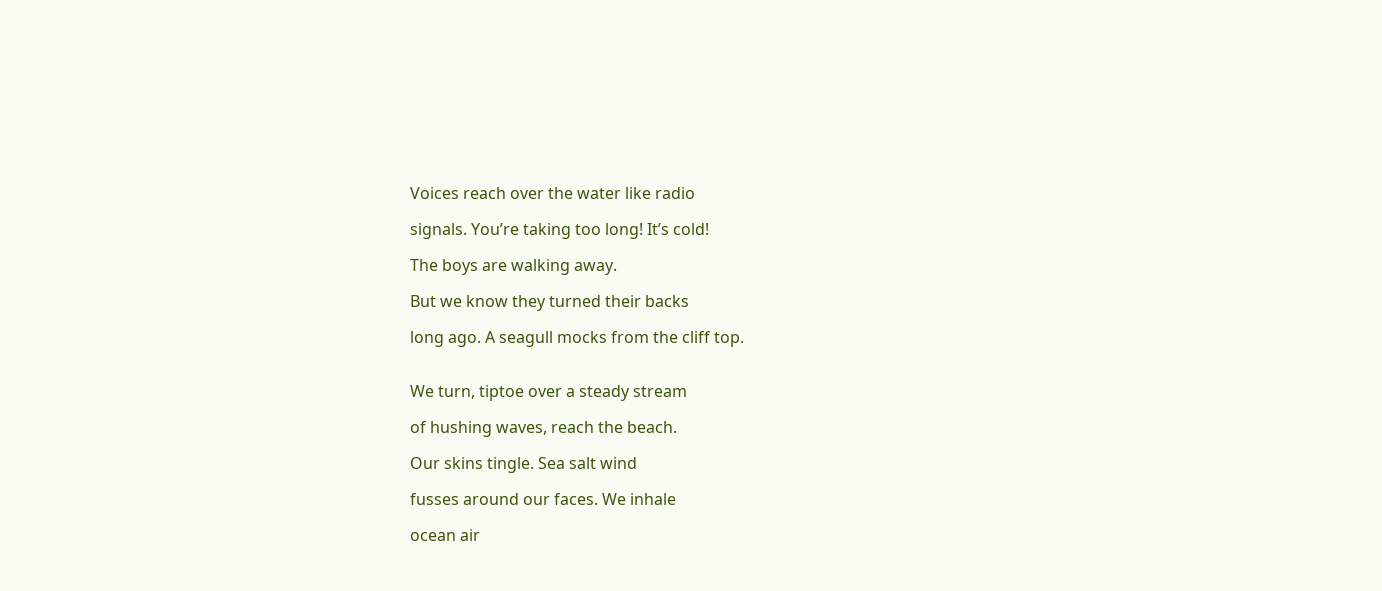Voices reach over the water like radio

signals. You’re taking too long! It’s cold!

The boys are walking away.

But we know they turned their backs

long ago. A seagull mocks from the cliff top.


We turn, tiptoe over a steady stream

of hushing waves, reach the beach.

Our skins tingle. Sea salt wind

fusses around our faces. We inhale

ocean air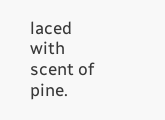laced with scent of pine.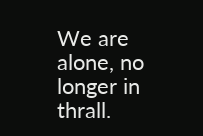We are alone, no longer in thrall.